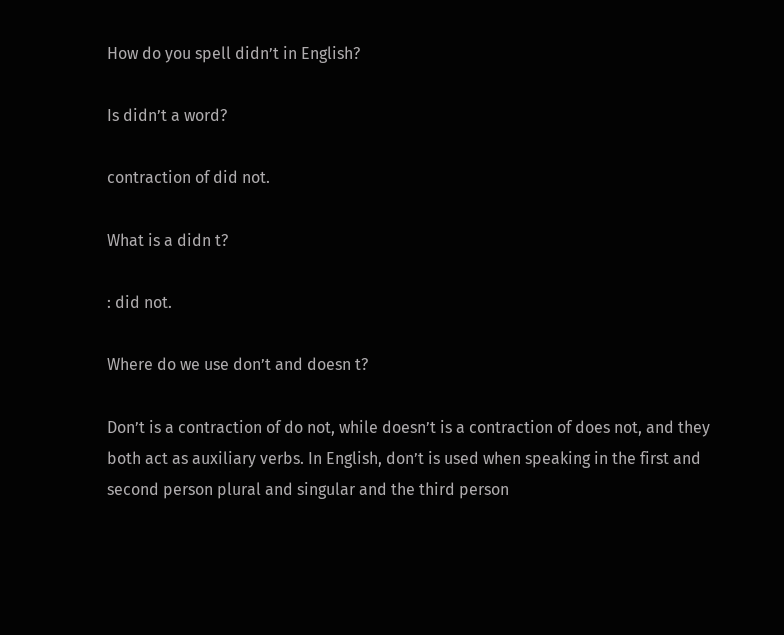How do you spell didn’t in English?

Is didn’t a word?

contraction of did not.

What is a didn t?

: did not.

Where do we use don’t and doesn t?

Don’t is a contraction of do not, while doesn’t is a contraction of does not, and they both act as auxiliary verbs. In English, don’t is used when speaking in the first and second person plural and singular and the third person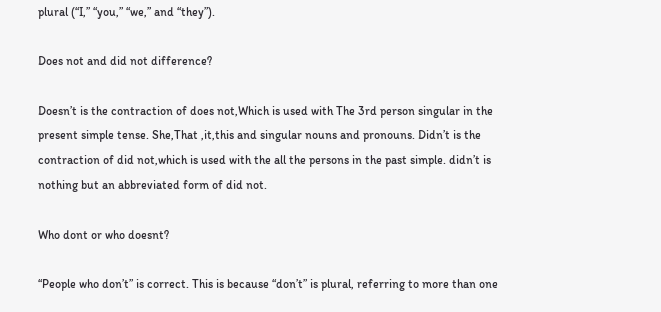plural (“I,” “you,” “we,” and “they”).

Does not and did not difference?

Doesn’t is the contraction of does not,Which is used with The 3rd person singular in the present simple tense. She,That ,it,this and singular nouns and pronouns. Didn’t is the contraction of did not,which is used with the all the persons in the past simple. didn’t is nothing but an abbreviated form of did not.

Who dont or who doesnt?

“People who don’t” is correct. This is because “don’t” is plural, referring to more than one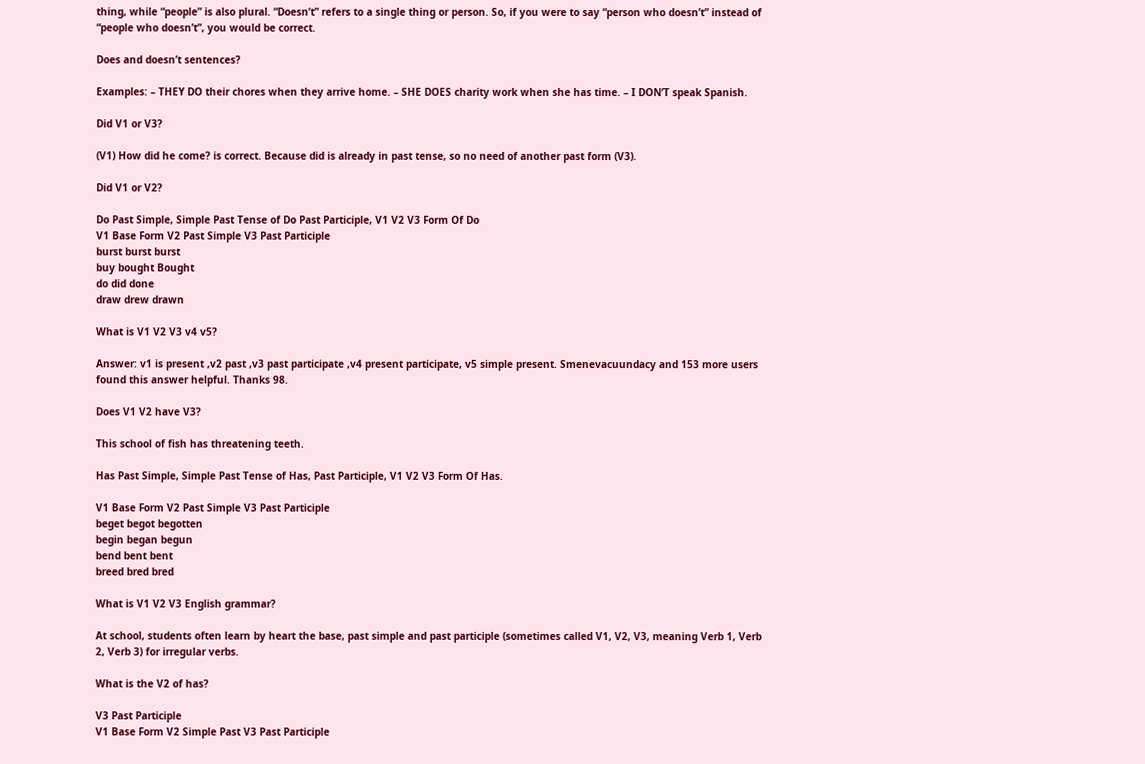thing, while “people” is also plural. “Doesn’t” refers to a single thing or person. So, if you were to say “person who doesn’t” instead of “people who doesn’t”, you would be correct.

Does and doesn’t sentences?

Examples: – THEY DO their chores when they arrive home. – SHE DOES charity work when she has time. – I DON’T speak Spanish.

Did V1 or V3?

(V1) How did he come? is correct. Because did is already in past tense, so no need of another past form (V3).

Did V1 or V2?

Do Past Simple, Simple Past Tense of Do Past Participle, V1 V2 V3 Form Of Do
V1 Base Form V2 Past Simple V3 Past Participle
burst burst burst
buy bought Bought
do did done
draw drew drawn

What is V1 V2 V3 v4 v5?

Answer: v1 is present ,v2 past ,v3 past participate ,v4 present participate, v5 simple present. Smenevacuundacy and 153 more users found this answer helpful. Thanks 98.

Does V1 V2 have V3?

This school of fish has threatening teeth.

Has Past Simple, Simple Past Tense of Has, Past Participle, V1 V2 V3 Form Of Has.

V1 Base Form V2 Past Simple V3 Past Participle
beget begot begotten
begin began begun
bend bent bent
breed bred bred

What is V1 V2 V3 English grammar?

At school, students often learn by heart the base, past simple and past participle (sometimes called V1, V2, V3, meaning Verb 1, Verb 2, Verb 3) for irregular verbs.

What is the V2 of has?

V3 Past Participle
V1 Base Form V2 Simple Past V3 Past Participle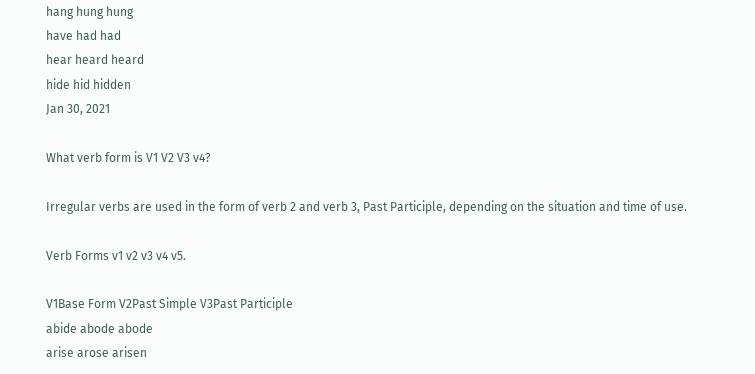hang hung hung
have had had
hear heard heard
hide hid hidden
Jan 30, 2021

What verb form is V1 V2 V3 v4?

Irregular verbs are used in the form of verb 2 and verb 3, Past Participle, depending on the situation and time of use.

Verb Forms v1 v2 v3 v4 v5.

V1Base Form V2Past Simple V3Past Participle
abide abode abode
arise arose arisen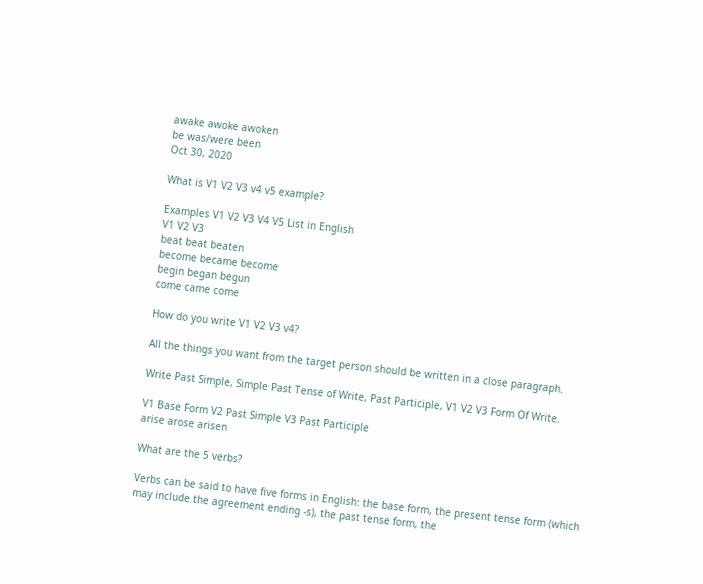awake awoke awoken
be was/were been
Oct 30, 2020

What is V1 V2 V3 v4 v5 example?

Examples V1 V2 V3 V4 V5 List in English
V1 V2 V3
beat beat beaten
become became become
begin began begun
come came come

How do you write V1 V2 V3 v4?

All the things you want from the target person should be written in a close paragraph.

Write Past Simple, Simple Past Tense of Write, Past Participle, V1 V2 V3 Form Of Write.

V1 Base Form V2 Past Simple V3 Past Participle
arise arose arisen

What are the 5 verbs?

Verbs can be said to have five forms in English: the base form, the present tense form (which may include the agreement ending -s), the past tense form, the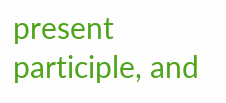present participle, and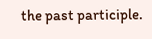the past participle.